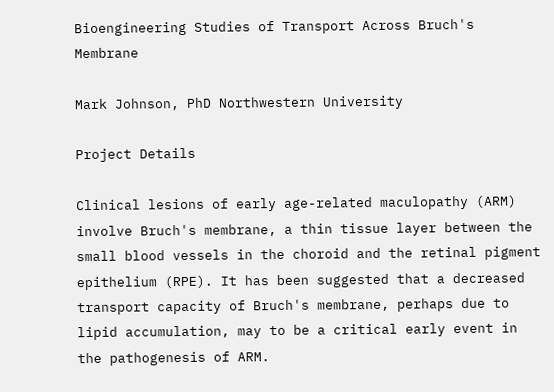Bioengineering Studies of Transport Across Bruch's Membrane

Mark Johnson, PhD Northwestern University

Project Details

Clinical lesions of early age-related maculopathy (ARM) involve Bruch's membrane, a thin tissue layer between the small blood vessels in the choroid and the retinal pigment epithelium (RPE). It has been suggested that a decreased transport capacity of Bruch's membrane, perhaps due to lipid accumulation, may to be a critical early event in the pathogenesis of ARM.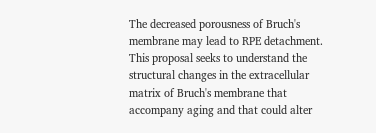The decreased porousness of Bruch's membrane may lead to RPE detachment. This proposal seeks to understand the structural changes in the extracellular matrix of Bruch's membrane that accompany aging and that could alter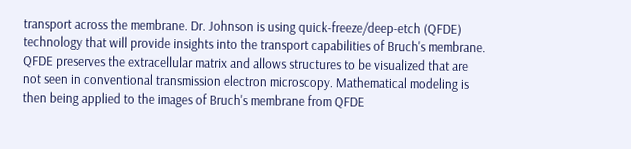transport across the membrane. Dr. Johnson is using quick-freeze/deep-etch (QFDE) technology that will provide insights into the transport capabilities of Bruch's membrane. QFDE preserves the extracellular matrix and allows structures to be visualized that are not seen in conventional transmission electron microscopy. Mathematical modeling is then being applied to the images of Bruch's membrane from QFDE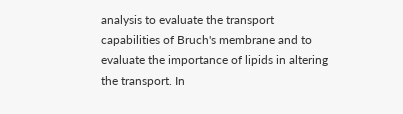analysis to evaluate the transport capabilities of Bruch's membrane and to evaluate the importance of lipids in altering the transport. In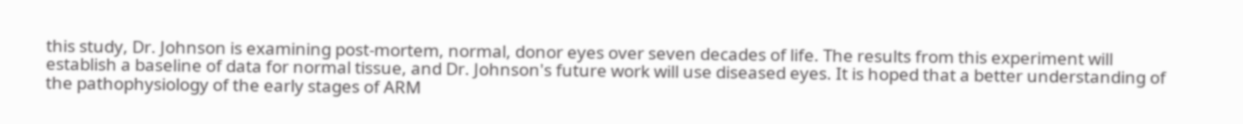this study, Dr. Johnson is examining post-mortem, normal, donor eyes over seven decades of life. The results from this experiment will establish a baseline of data for normal tissue, and Dr. Johnson's future work will use diseased eyes. It is hoped that a better understanding of the pathophysiology of the early stages of ARM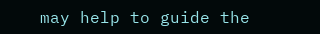may help to guide the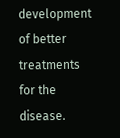development of better treatments for the disease.